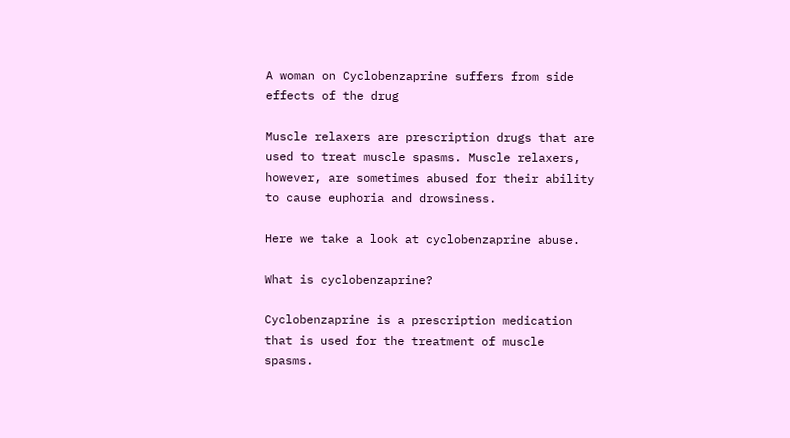A woman on Cyclobenzaprine suffers from side effects of the drug

Muscle relaxers are prescription drugs that are used to treat muscle spasms. Muscle relaxers, however, are sometimes abused for their ability to cause euphoria and drowsiness.

Here we take a look at cyclobenzaprine abuse.

What is cyclobenzaprine?

Cyclobenzaprine is a prescription medication that is used for the treatment of muscle spasms.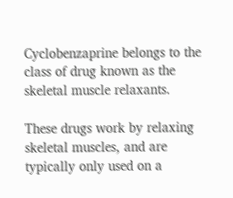Cyclobenzaprine belongs to the class of drug known as the skeletal muscle relaxants.

These drugs work by relaxing skeletal muscles, and are typically only used on a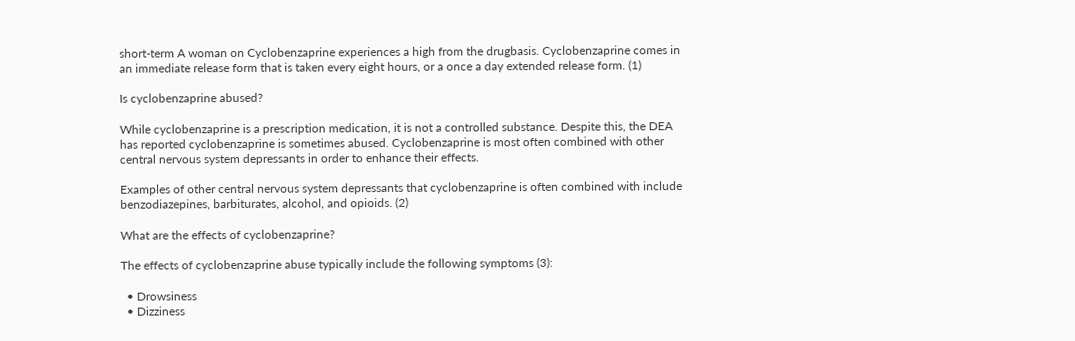short-term A woman on Cyclobenzaprine experiences a high from the drugbasis. Cyclobenzaprine comes in an immediate release form that is taken every eight hours, or a once a day extended release form. (1)

Is cyclobenzaprine abused?

While cyclobenzaprine is a prescription medication, it is not a controlled substance. Despite this, the DEA has reported cyclobenzaprine is sometimes abused. Cyclobenzaprine is most often combined with other central nervous system depressants in order to enhance their effects.

Examples of other central nervous system depressants that cyclobenzaprine is often combined with include benzodiazepines, barbiturates, alcohol, and opioids. (2)

What are the effects of cyclobenzaprine?

The effects of cyclobenzaprine abuse typically include the following symptoms (3):

  • Drowsiness
  • Dizziness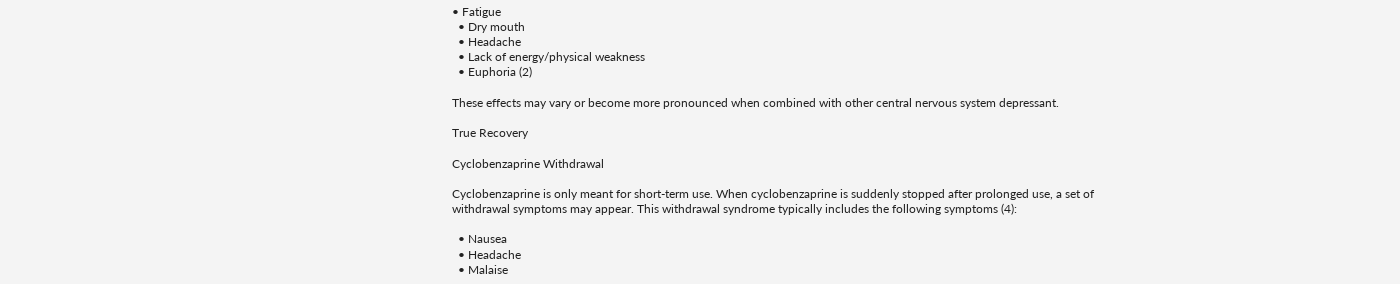• Fatigue
  • Dry mouth
  • Headache
  • Lack of energy/physical weakness
  • Euphoria (2)

These effects may vary or become more pronounced when combined with other central nervous system depressant.

True Recovery

Cyclobenzaprine Withdrawal

Cyclobenzaprine is only meant for short-term use. When cyclobenzaprine is suddenly stopped after prolonged use, a set of withdrawal symptoms may appear. This withdrawal syndrome typically includes the following symptoms (4):

  • Nausea
  • Headache
  • Malaise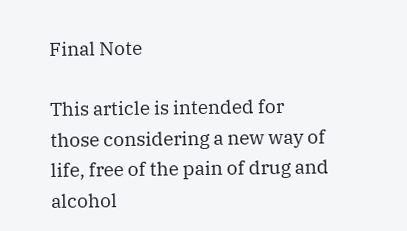Final Note

This article is intended for those considering a new way of life, free of the pain of drug and alcohol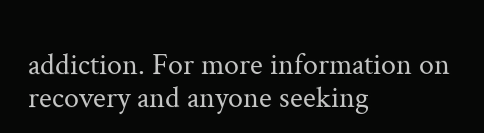addiction. For more information on recovery and anyone seeking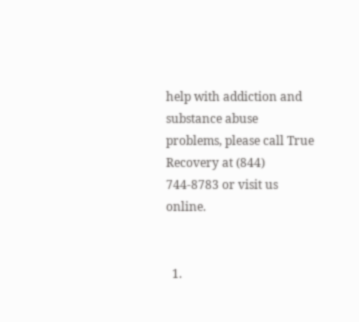help with addiction and substance abuse problems, please call True Recovery at (844) 744-8783 or visit us online.


  1.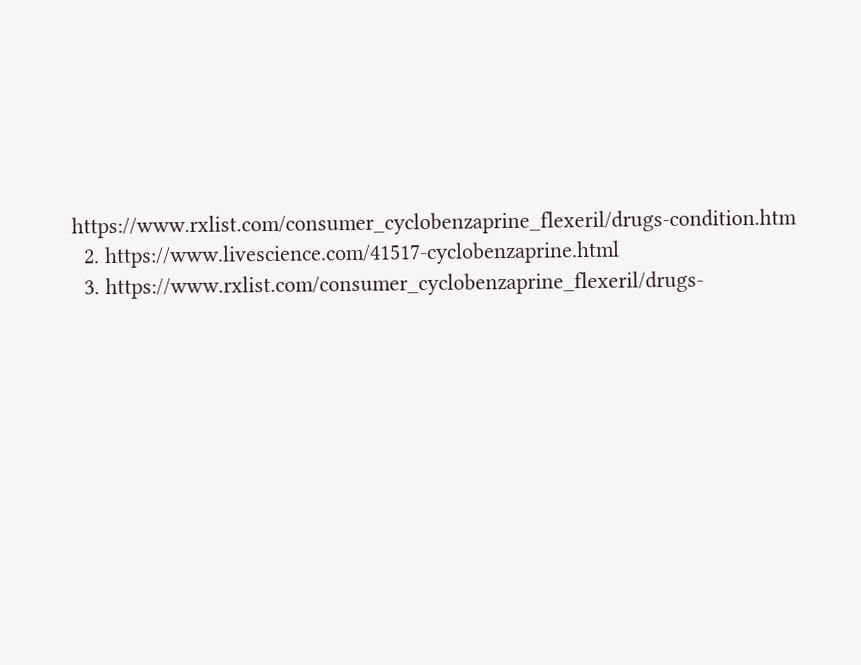https://www.rxlist.com/consumer_cyclobenzaprine_flexeril/drugs-condition.htm
  2. https://www.livescience.com/41517-cyclobenzaprine.html
  3. https://www.rxlist.com/consumer_cyclobenzaprine_flexeril/drugs-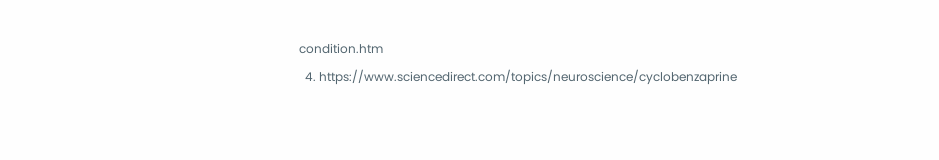condition.htm
  4. https://www.sciencedirect.com/topics/neuroscience/cyclobenzaprine